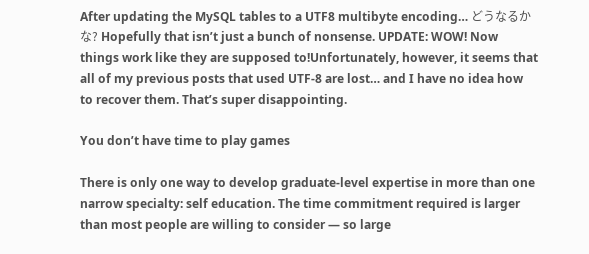After updating the MySQL tables to a UTF8 multibyte encoding… どうなるかな? Hopefully that isn’t just a bunch of nonsense. UPDATE: WOW! Now things work like they are supposed to!Unfortunately, however, it seems that all of my previous posts that used UTF-8 are lost… and I have no idea how to recover them. That’s super disappointing.

You don’t have time to play games

There is only one way to develop graduate-level expertise in more than one narrow specialty: self education. The time commitment required is larger than most people are willing to consider — so large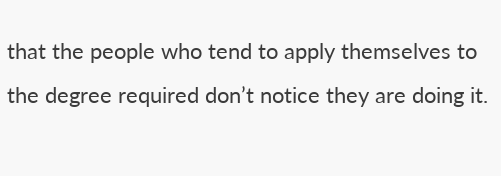that the people who tend to apply themselves to the degree required don’t notice they are doing it.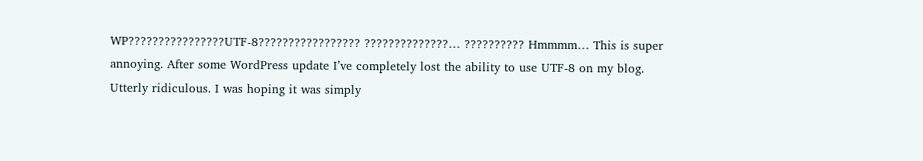WP????????????????UTF-8????????????????? ??????????????… ?????????? Hmmmm… This is super annoying. After some WordPress update I’ve completely lost the ability to use UTF-8 on my blog. Utterly ridiculous. I was hoping it was simply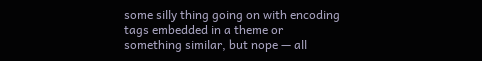some silly thing going on with encoding tags embedded in a theme or something similar, but nope — all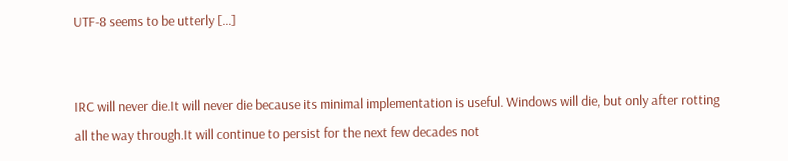UTF-8 seems to be utterly […]


IRC will never die.It will never die because its minimal implementation is useful. Windows will die, but only after rotting all the way through.It will continue to persist for the next few decades not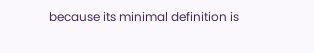because its minimal definition is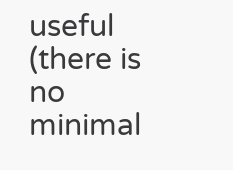useful (there is no minimal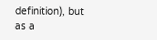definition), but as a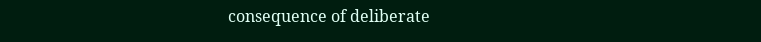consequence of deliberate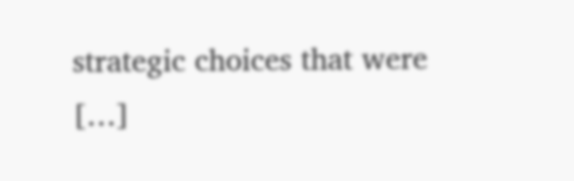strategic choices that were […]